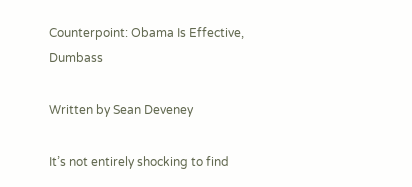Counterpoint: Obama Is Effective, Dumbass

Written by Sean Deveney

It’s not entirely shocking to find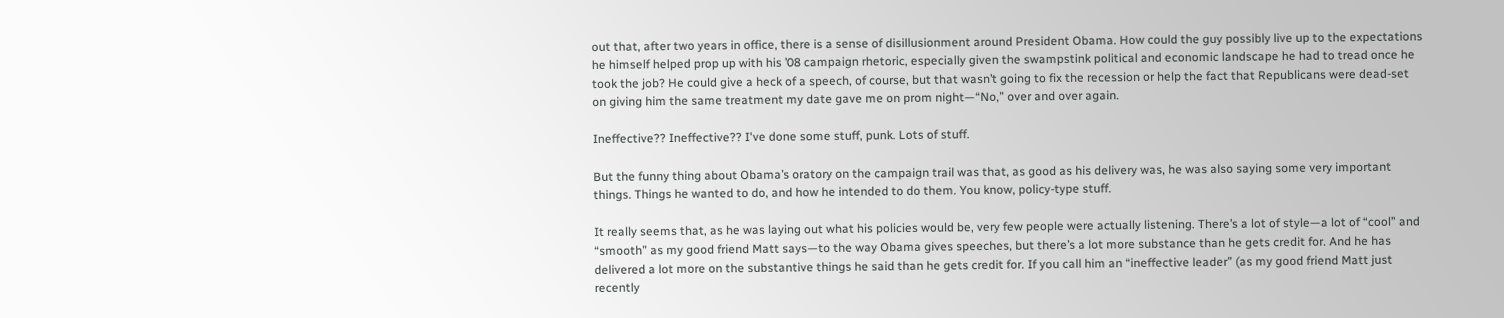out that, after two years in office, there is a sense of disillusionment around President Obama. How could the guy possibly live up to the expectations he himself helped prop up with his ’08 campaign rhetoric, especially given the swampstink political and economic landscape he had to tread once he took the job? He could give a heck of a speech, of course, but that wasn’t going to fix the recession or help the fact that Republicans were dead-set on giving him the same treatment my date gave me on prom night—“No,” over and over again.

Ineffective?? Ineffective?? I've done some stuff, punk. Lots of stuff.

But the funny thing about Obama’s oratory on the campaign trail was that, as good as his delivery was, he was also saying some very important things. Things he wanted to do, and how he intended to do them. You know, policy-type stuff.

It really seems that, as he was laying out what his policies would be, very few people were actually listening. There’s a lot of style—a lot of “cool” and “smooth” as my good friend Matt says—to the way Obama gives speeches, but there’s a lot more substance than he gets credit for. And he has delivered a lot more on the substantive things he said than he gets credit for. If you call him an “ineffective leader” (as my good friend Matt just recently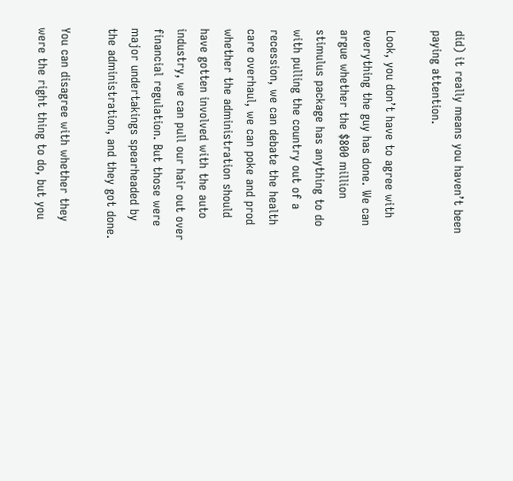did) it really means you haven’t been paying attention.

Look, you don’t have to agree with everything the guy has done. We can argue whether the $800 million stimulus package has anything to do with pulling the country out of a recession, we can debate the health care overhaul, we can poke and prod whether the administration should have gotten involved with the auto industry, we can pull our hair out over financial regulation. But those were major undertakings spearheaded by the administration, and they got done.

You can disagree with whether they were the right thing to do, but you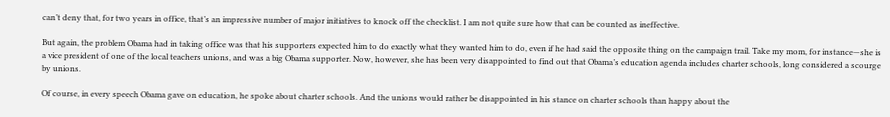can’t deny that, for two years in office, that’s an impressive number of major initiatives to knock off the checklist. I am not quite sure how that can be counted as ineffective.

But again, the problem Obama had in taking office was that his supporters expected him to do exactly what they wanted him to do, even if he had said the opposite thing on the campaign trail. Take my mom, for instance—she is a vice president of one of the local teachers unions, and was a big Obama supporter. Now, however, she has been very disappointed to find out that Obama’s education agenda includes charter schools, long considered a scourge by unions.

Of course, in every speech Obama gave on education, he spoke about charter schools. And the unions would rather be disappointed in his stance on charter schools than happy about the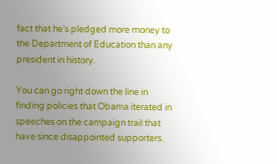fact that he’s pledged more money to the Department of Education than any president in history.

You can go right down the line in finding policies that Obama iterated in speeches on the campaign trail that have since disappointed supporters.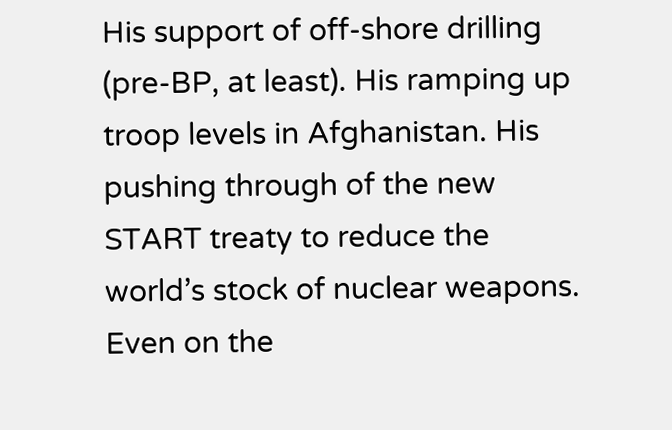His support of off-shore drilling (pre-BP, at least). His ramping up troop levels in Afghanistan. His pushing through of the new START treaty to reduce the world’s stock of nuclear weapons. Even on the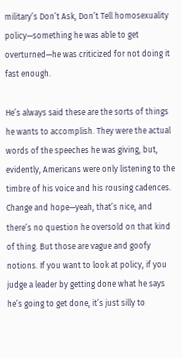military’s Don’t Ask, Don’t Tell homosexuality policy—something he was able to get overturned—he was criticized for not doing it fast enough.

He’s always said these are the sorts of things he wants to accomplish. They were the actual words of the speeches he was giving, but, evidently, Americans were only listening to the timbre of his voice and his rousing cadences. Change and hope—yeah, that’s nice, and there’s no question he oversold on that kind of thing. But those are vague and goofy notions. If you want to look at policy, if you judge a leader by getting done what he says he’s going to get done, it’s just silly to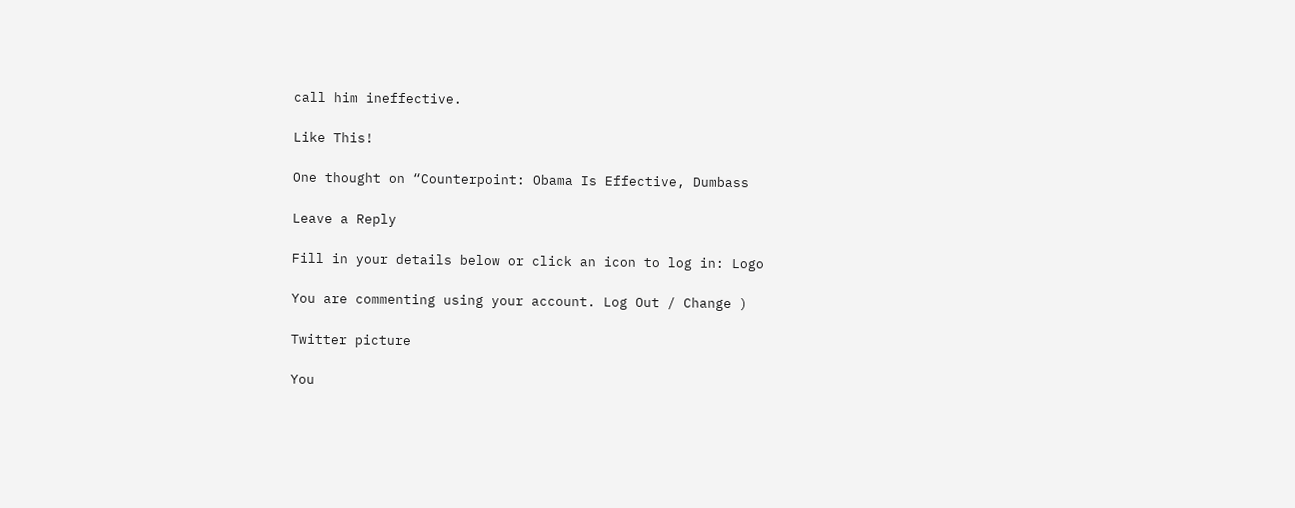call him ineffective.

Like This!

One thought on “Counterpoint: Obama Is Effective, Dumbass

Leave a Reply

Fill in your details below or click an icon to log in: Logo

You are commenting using your account. Log Out / Change )

Twitter picture

You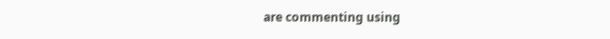are commenting using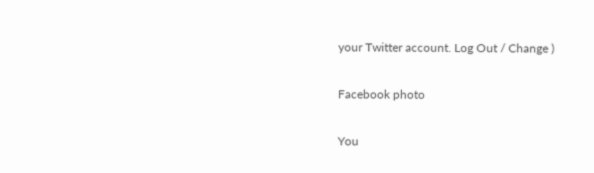your Twitter account. Log Out / Change )

Facebook photo

You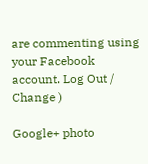are commenting using your Facebook account. Log Out / Change )

Google+ photo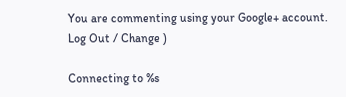You are commenting using your Google+ account. Log Out / Change )

Connecting to %s